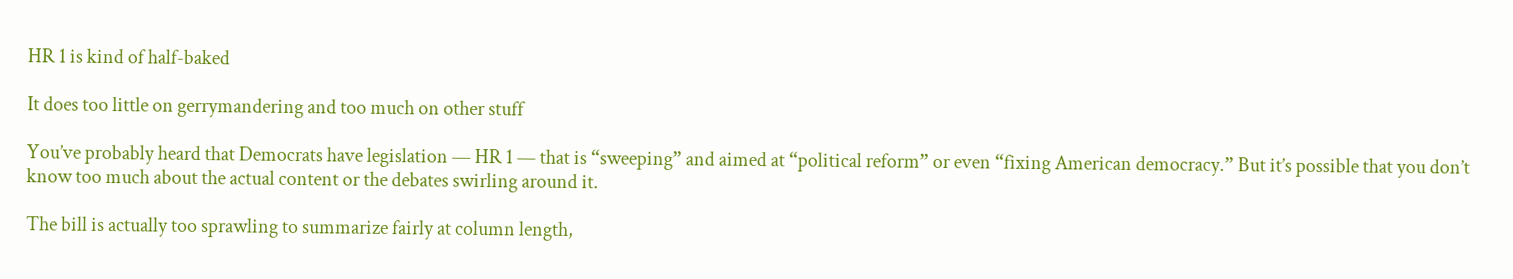HR 1 is kind of half-baked

It does too little on gerrymandering and too much on other stuff

You’ve probably heard that Democrats have legislation — HR 1 — that is “sweeping” and aimed at “political reform” or even “fixing American democracy.” But it’s possible that you don’t know too much about the actual content or the debates swirling around it.

The bill is actually too sprawling to summarize fairly at column length,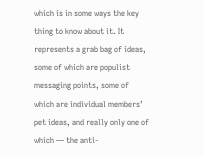which is in some ways the key thing to know about it. It represents a grab bag of ideas, some of which are populist messaging points, some of which are individual members’ pet ideas, and really only one of which — the anti-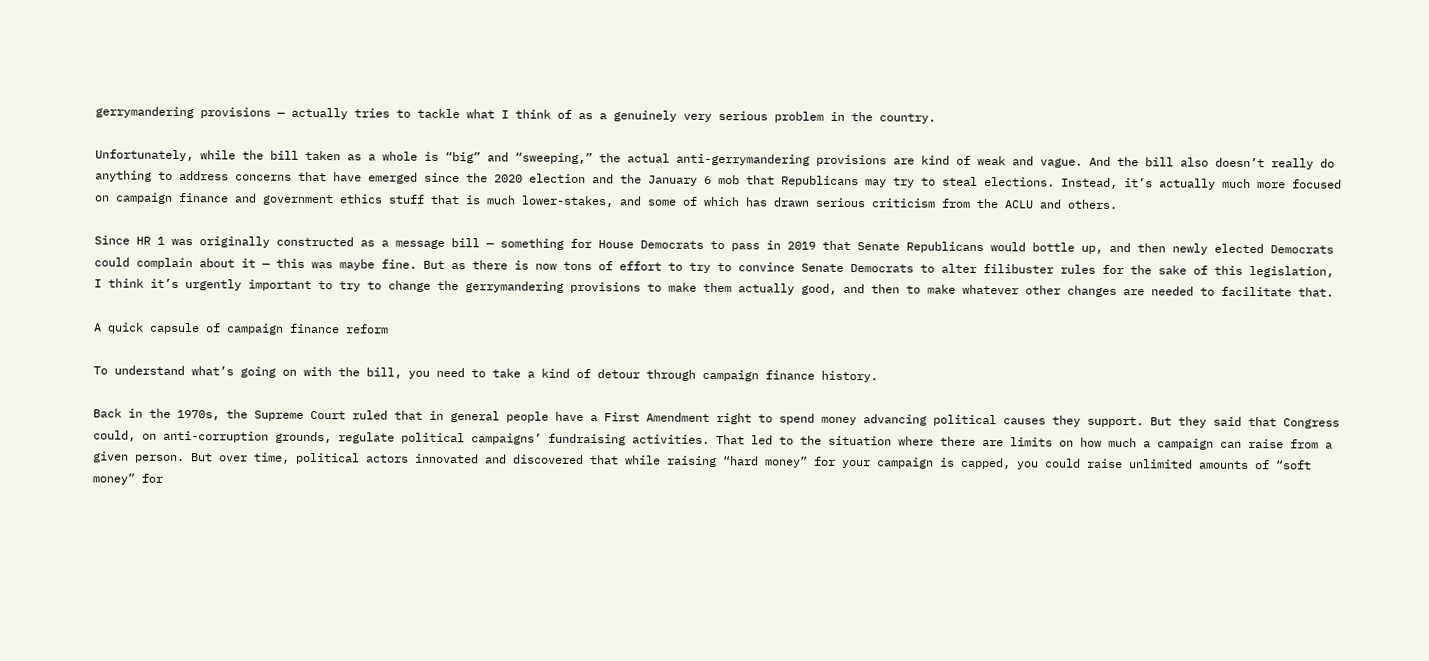gerrymandering provisions — actually tries to tackle what I think of as a genuinely very serious problem in the country.

Unfortunately, while the bill taken as a whole is “big” and “sweeping,” the actual anti-gerrymandering provisions are kind of weak and vague. And the bill also doesn’t really do anything to address concerns that have emerged since the 2020 election and the January 6 mob that Republicans may try to steal elections. Instead, it’s actually much more focused on campaign finance and government ethics stuff that is much lower-stakes, and some of which has drawn serious criticism from the ACLU and others.

Since HR 1 was originally constructed as a message bill — something for House Democrats to pass in 2019 that Senate Republicans would bottle up, and then newly elected Democrats could complain about it — this was maybe fine. But as there is now tons of effort to try to convince Senate Democrats to alter filibuster rules for the sake of this legislation, I think it’s urgently important to try to change the gerrymandering provisions to make them actually good, and then to make whatever other changes are needed to facilitate that.

A quick capsule of campaign finance reform

To understand what’s going on with the bill, you need to take a kind of detour through campaign finance history.

Back in the 1970s, the Supreme Court ruled that in general people have a First Amendment right to spend money advancing political causes they support. But they said that Congress could, on anti-corruption grounds, regulate political campaigns’ fundraising activities. That led to the situation where there are limits on how much a campaign can raise from a given person. But over time, political actors innovated and discovered that while raising “hard money” for your campaign is capped, you could raise unlimited amounts of “soft money” for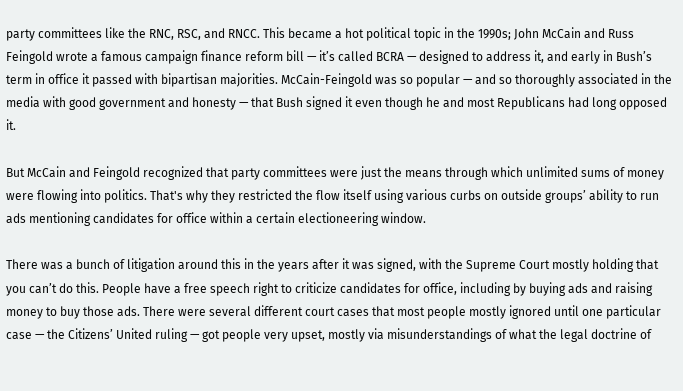party committees like the RNC, RSC, and RNCC. This became a hot political topic in the 1990s; John McCain and Russ Feingold wrote a famous campaign finance reform bill — it’s called BCRA — designed to address it, and early in Bush’s term in office it passed with bipartisan majorities. McCain-Feingold was so popular — and so thoroughly associated in the media with good government and honesty — that Bush signed it even though he and most Republicans had long opposed it.

But McCain and Feingold recognized that party committees were just the means through which unlimited sums of money were flowing into politics. That's why they restricted the flow itself using various curbs on outside groups’ ability to run ads mentioning candidates for office within a certain electioneering window.

There was a bunch of litigation around this in the years after it was signed, with the Supreme Court mostly holding that you can’t do this. People have a free speech right to criticize candidates for office, including by buying ads and raising money to buy those ads. There were several different court cases that most people mostly ignored until one particular case — the Citizens’ United ruling — got people very upset, mostly via misunderstandings of what the legal doctrine of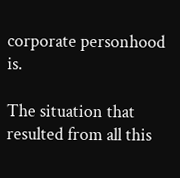corporate personhood is.

The situation that resulted from all this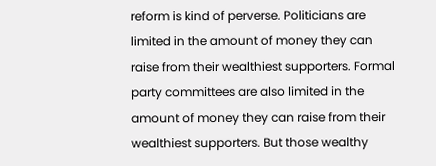reform is kind of perverse. Politicians are limited in the amount of money they can raise from their wealthiest supporters. Formal party committees are also limited in the amount of money they can raise from their wealthiest supporters. But those wealthy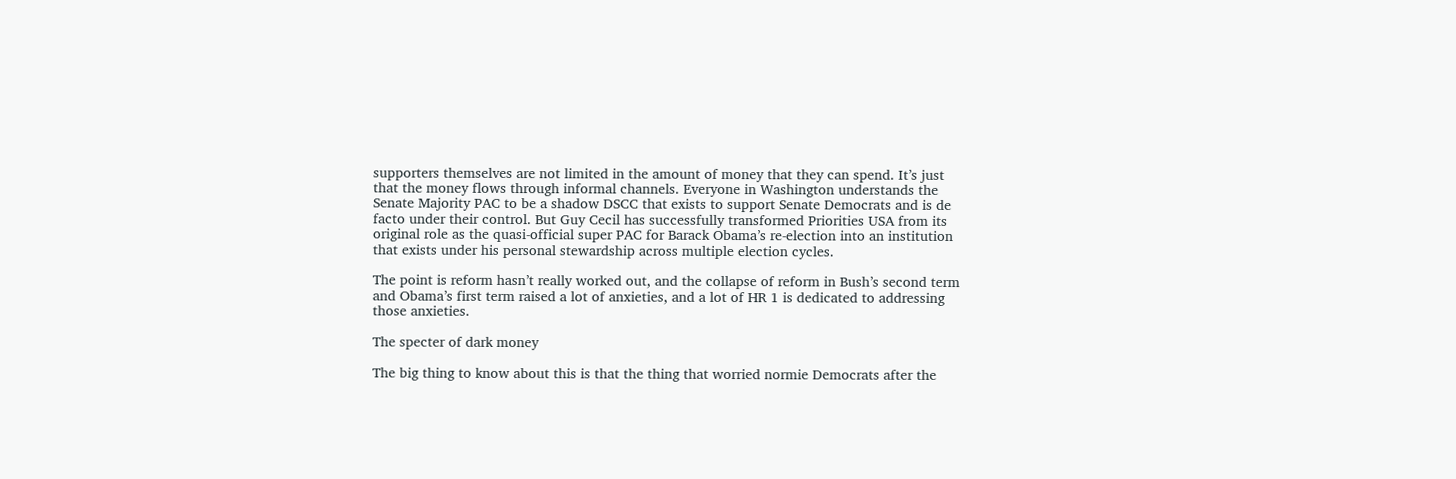supporters themselves are not limited in the amount of money that they can spend. It’s just that the money flows through informal channels. Everyone in Washington understands the Senate Majority PAC to be a shadow DSCC that exists to support Senate Democrats and is de facto under their control. But Guy Cecil has successfully transformed Priorities USA from its original role as the quasi-official super PAC for Barack Obama’s re-election into an institution that exists under his personal stewardship across multiple election cycles.

The point is reform hasn’t really worked out, and the collapse of reform in Bush’s second term and Obama’s first term raised a lot of anxieties, and a lot of HR 1 is dedicated to addressing those anxieties.

The specter of dark money

The big thing to know about this is that the thing that worried normie Democrats after the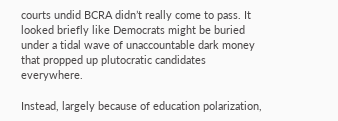courts undid BCRA didn’t really come to pass. It looked briefly like Democrats might be buried under a tidal wave of unaccountable dark money that propped up plutocratic candidates everywhere.

Instead, largely because of education polarization,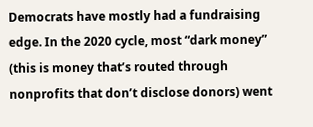Democrats have mostly had a fundraising edge. In the 2020 cycle, most “dark money” (this is money that’s routed through nonprofits that don’t disclose donors) went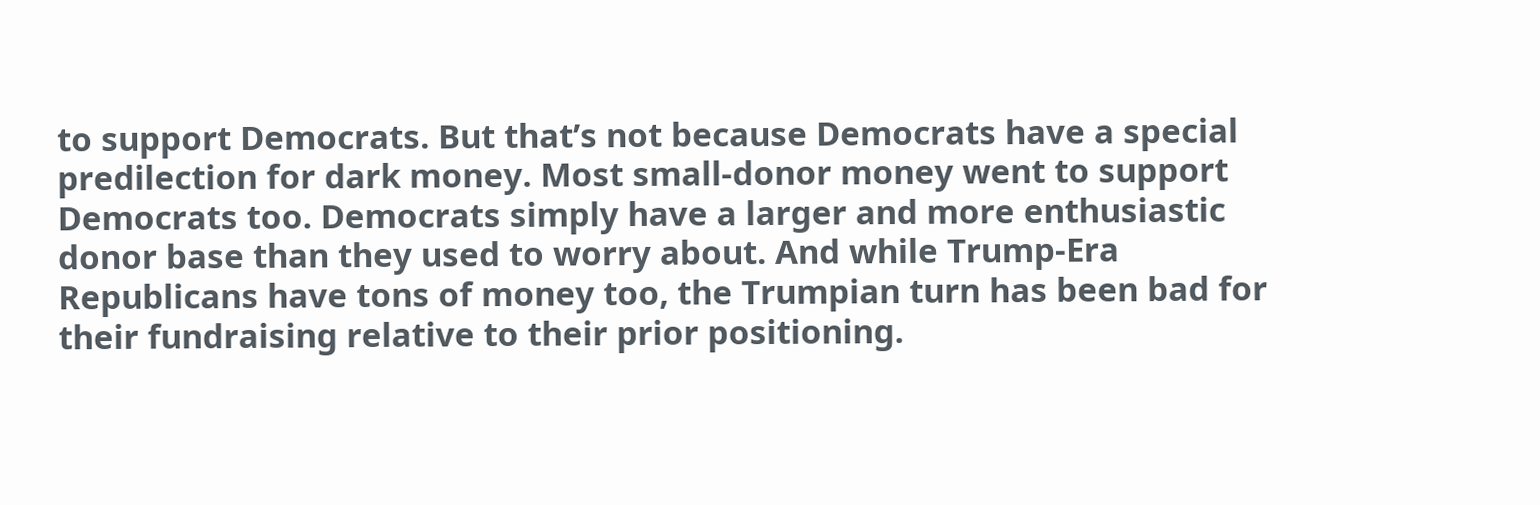to support Democrats. But that’s not because Democrats have a special predilection for dark money. Most small-donor money went to support Democrats too. Democrats simply have a larger and more enthusiastic donor base than they used to worry about. And while Trump-Era Republicans have tons of money too, the Trumpian turn has been bad for their fundraising relative to their prior positioning.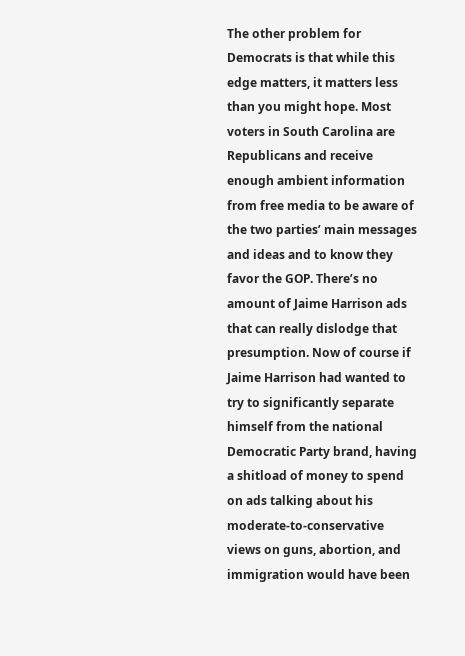The other problem for Democrats is that while this edge matters, it matters less than you might hope. Most voters in South Carolina are Republicans and receive enough ambient information from free media to be aware of the two parties’ main messages and ideas and to know they favor the GOP. There’s no amount of Jaime Harrison ads that can really dislodge that presumption. Now of course if Jaime Harrison had wanted to try to significantly separate himself from the national Democratic Party brand, having a shitload of money to spend on ads talking about his moderate-to-conservative views on guns, abortion, and immigration would have been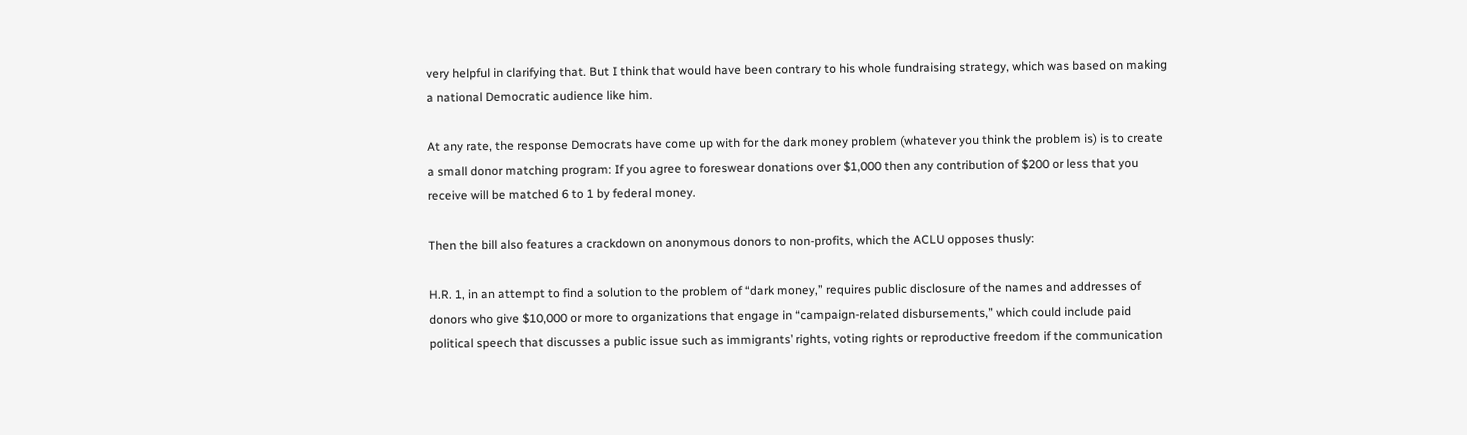very helpful in clarifying that. But I think that would have been contrary to his whole fundraising strategy, which was based on making a national Democratic audience like him.

At any rate, the response Democrats have come up with for the dark money problem (whatever you think the problem is) is to create a small donor matching program: If you agree to foreswear donations over $1,000 then any contribution of $200 or less that you receive will be matched 6 to 1 by federal money.

Then the bill also features a crackdown on anonymous donors to non-profits, which the ACLU opposes thusly:

H.R. 1, in an attempt to find a solution to the problem of “dark money,” requires public disclosure of the names and addresses of donors who give $10,000 or more to organizations that engage in “campaign-related disbursements,” which could include paid political speech that discusses a public issue such as immigrants’ rights, voting rights or reproductive freedom if the communication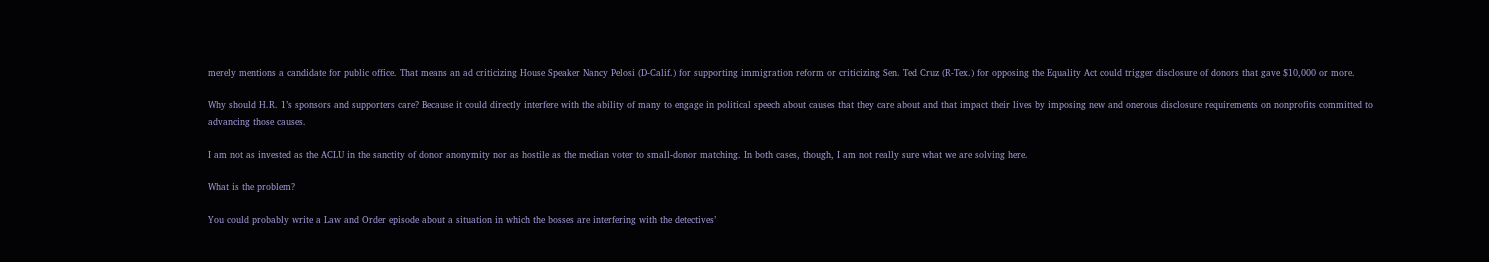merely mentions a candidate for public office. That means an ad criticizing House Speaker Nancy Pelosi (D-Calif.) for supporting immigration reform or criticizing Sen. Ted Cruz (R-Tex.) for opposing the Equality Act could trigger disclosure of donors that gave $10,000 or more.

Why should H.R. 1’s sponsors and supporters care? Because it could directly interfere with the ability of many to engage in political speech about causes that they care about and that impact their lives by imposing new and onerous disclosure requirements on nonprofits committed to advancing those causes.

I am not as invested as the ACLU in the sanctity of donor anonymity nor as hostile as the median voter to small-donor matching. In both cases, though, I am not really sure what we are solving here.

What is the problem?

You could probably write a Law and Order episode about a situation in which the bosses are interfering with the detectives’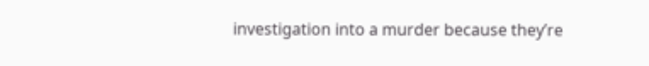investigation into a murder because they’re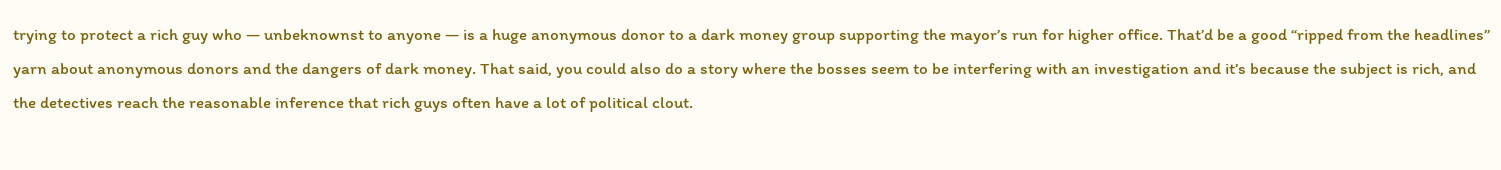trying to protect a rich guy who — unbeknownst to anyone — is a huge anonymous donor to a dark money group supporting the mayor’s run for higher office. That’d be a good “ripped from the headlines” yarn about anonymous donors and the dangers of dark money. That said, you could also do a story where the bosses seem to be interfering with an investigation and it’s because the subject is rich, and the detectives reach the reasonable inference that rich guys often have a lot of political clout.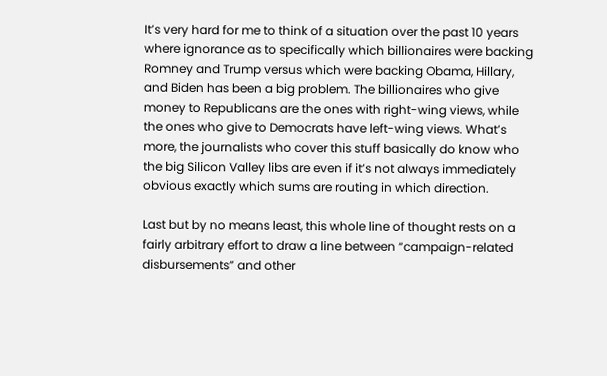It’s very hard for me to think of a situation over the past 10 years where ignorance as to specifically which billionaires were backing Romney and Trump versus which were backing Obama, Hillary, and Biden has been a big problem. The billionaires who give money to Republicans are the ones with right-wing views, while the ones who give to Democrats have left-wing views. What’s more, the journalists who cover this stuff basically do know who the big Silicon Valley libs are even if it’s not always immediately obvious exactly which sums are routing in which direction.

Last but by no means least, this whole line of thought rests on a fairly arbitrary effort to draw a line between “campaign-related disbursements” and other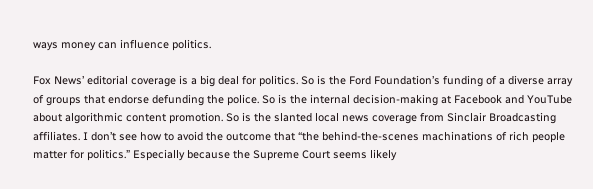ways money can influence politics.

Fox News’ editorial coverage is a big deal for politics. So is the Ford Foundation’s funding of a diverse array of groups that endorse defunding the police. So is the internal decision-making at Facebook and YouTube about algorithmic content promotion. So is the slanted local news coverage from Sinclair Broadcasting affiliates. I don’t see how to avoid the outcome that “the behind-the-scenes machinations of rich people matter for politics.” Especially because the Supreme Court seems likely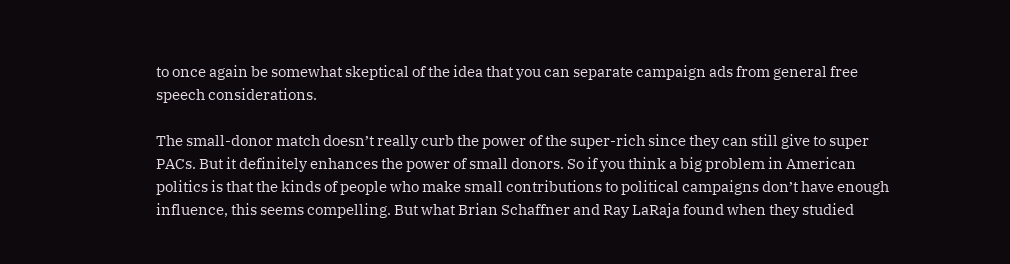to once again be somewhat skeptical of the idea that you can separate campaign ads from general free speech considerations.

The small-donor match doesn’t really curb the power of the super-rich since they can still give to super PACs. But it definitely enhances the power of small donors. So if you think a big problem in American politics is that the kinds of people who make small contributions to political campaigns don’t have enough influence, this seems compelling. But what Brian Schaffner and Ray LaRaja found when they studied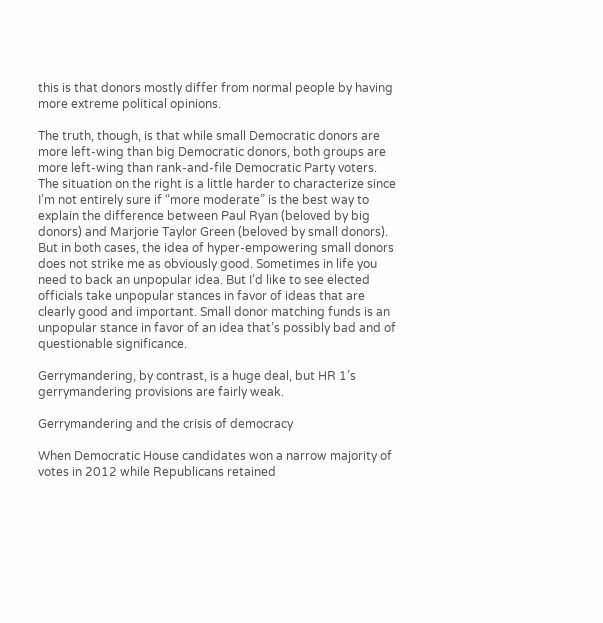this is that donors mostly differ from normal people by having more extreme political opinions.

The truth, though, is that while small Democratic donors are more left-wing than big Democratic donors, both groups are more left-wing than rank-and-file Democratic Party voters. The situation on the right is a little harder to characterize since I’m not entirely sure if “more moderate” is the best way to explain the difference between Paul Ryan (beloved by big donors) and Marjorie Taylor Green (beloved by small donors). But in both cases, the idea of hyper-empowering small donors does not strike me as obviously good. Sometimes in life you need to back an unpopular idea. But I’d like to see elected officials take unpopular stances in favor of ideas that are clearly good and important. Small donor matching funds is an unpopular stance in favor of an idea that’s possibly bad and of questionable significance.

Gerrymandering, by contrast, is a huge deal, but HR 1’s gerrymandering provisions are fairly weak.

Gerrymandering and the crisis of democracy

When Democratic House candidates won a narrow majority of votes in 2012 while Republicans retained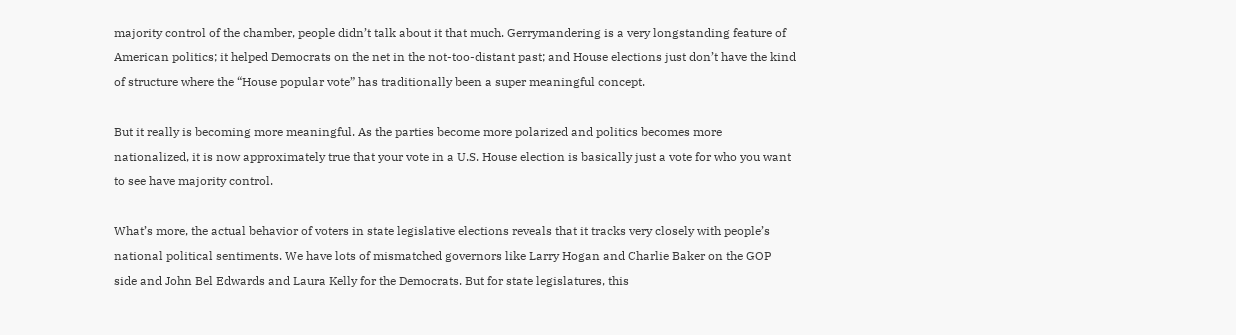majority control of the chamber, people didn’t talk about it that much. Gerrymandering is a very longstanding feature of American politics; it helped Democrats on the net in the not-too-distant past; and House elections just don’t have the kind of structure where the “House popular vote” has traditionally been a super meaningful concept.

But it really is becoming more meaningful. As the parties become more polarized and politics becomes more nationalized, it is now approximately true that your vote in a U.S. House election is basically just a vote for who you want to see have majority control.

What’s more, the actual behavior of voters in state legislative elections reveals that it tracks very closely with people’s national political sentiments. We have lots of mismatched governors like Larry Hogan and Charlie Baker on the GOP side and John Bel Edwards and Laura Kelly for the Democrats. But for state legislatures, this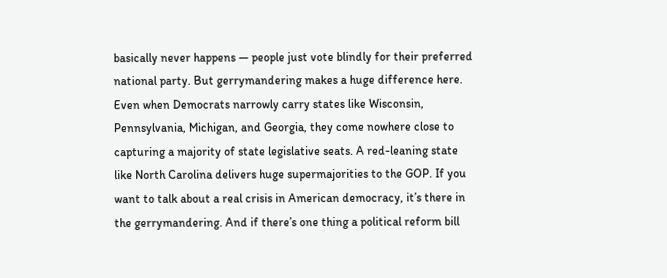basically never happens — people just vote blindly for their preferred national party. But gerrymandering makes a huge difference here. Even when Democrats narrowly carry states like Wisconsin, Pennsylvania, Michigan, and Georgia, they come nowhere close to capturing a majority of state legislative seats. A red-leaning state like North Carolina delivers huge supermajorities to the GOP. If you want to talk about a real crisis in American democracy, it’s there in the gerrymandering. And if there’s one thing a political reform bill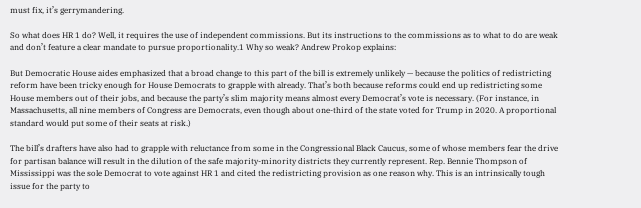must fix, it’s gerrymandering.

So what does HR 1 do? Well, it requires the use of independent commissions. But its instructions to the commissions as to what to do are weak and don’t feature a clear mandate to pursue proportionality.1 Why so weak? Andrew Prokop explains:

But Democratic House aides emphasized that a broad change to this part of the bill is extremely unlikely — because the politics of redistricting reform have been tricky enough for House Democrats to grapple with already. That’s both because reforms could end up redistricting some House members out of their jobs, and because the party’s slim majority means almost every Democrat’s vote is necessary. (For instance, in Massachusetts, all nine members of Congress are Democrats, even though about one-third of the state voted for Trump in 2020. A proportional standard would put some of their seats at risk.)

The bill’s drafters have also had to grapple with reluctance from some in the Congressional Black Caucus, some of whose members fear the drive for partisan balance will result in the dilution of the safe majority-minority districts they currently represent. Rep. Bennie Thompson of Mississippi was the sole Democrat to vote against HR 1 and cited the redistricting provision as one reason why. This is an intrinsically tough issue for the party to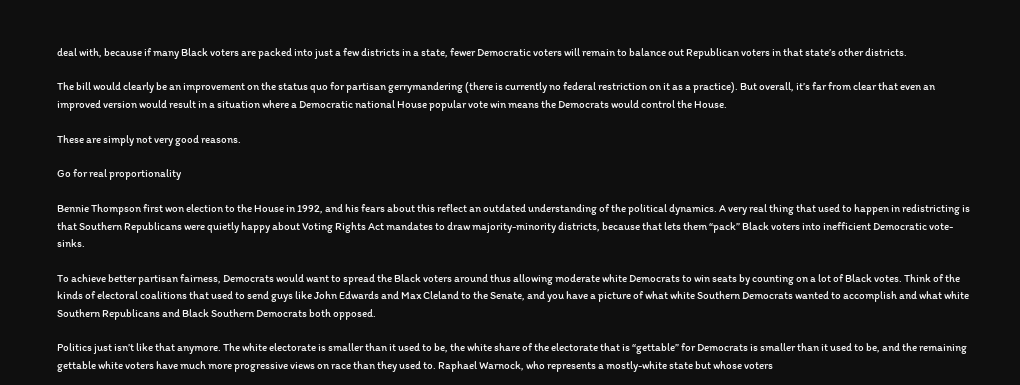deal with, because if many Black voters are packed into just a few districts in a state, fewer Democratic voters will remain to balance out Republican voters in that state’s other districts.

The bill would clearly be an improvement on the status quo for partisan gerrymandering (there is currently no federal restriction on it as a practice). But overall, it’s far from clear that even an improved version would result in a situation where a Democratic national House popular vote win means the Democrats would control the House.

These are simply not very good reasons.

Go for real proportionality

Bennie Thompson first won election to the House in 1992, and his fears about this reflect an outdated understanding of the political dynamics. A very real thing that used to happen in redistricting is that Southern Republicans were quietly happy about Voting Rights Act mandates to draw majority-minority districts, because that lets them “pack” Black voters into inefficient Democratic vote-sinks.

To achieve better partisan fairness, Democrats would want to spread the Black voters around thus allowing moderate white Democrats to win seats by counting on a lot of Black votes. Think of the kinds of electoral coalitions that used to send guys like John Edwards and Max Cleland to the Senate, and you have a picture of what white Southern Democrats wanted to accomplish and what white Southern Republicans and Black Southern Democrats both opposed.

Politics just isn’t like that anymore. The white electorate is smaller than it used to be, the white share of the electorate that is “gettable” for Democrats is smaller than it used to be, and the remaining gettable white voters have much more progressive views on race than they used to. Raphael Warnock, who represents a mostly-white state but whose voters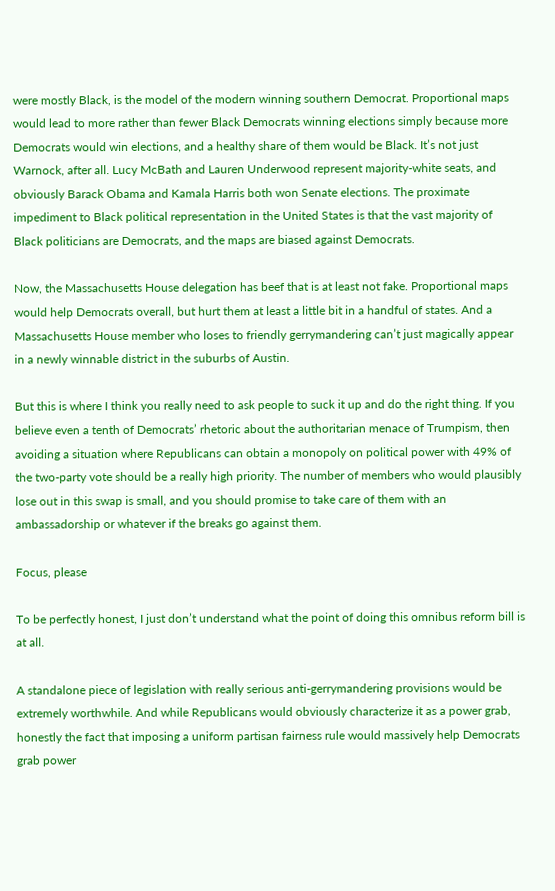were mostly Black, is the model of the modern winning southern Democrat. Proportional maps would lead to more rather than fewer Black Democrats winning elections simply because more Democrats would win elections, and a healthy share of them would be Black. It’s not just Warnock, after all. Lucy McBath and Lauren Underwood represent majority-white seats, and obviously Barack Obama and Kamala Harris both won Senate elections. The proximate impediment to Black political representation in the United States is that the vast majority of Black politicians are Democrats, and the maps are biased against Democrats.

Now, the Massachusetts House delegation has beef that is at least not fake. Proportional maps would help Democrats overall, but hurt them at least a little bit in a handful of states. And a Massachusetts House member who loses to friendly gerrymandering can’t just magically appear in a newly winnable district in the suburbs of Austin.

But this is where I think you really need to ask people to suck it up and do the right thing. If you believe even a tenth of Democrats’ rhetoric about the authoritarian menace of Trumpism, then avoiding a situation where Republicans can obtain a monopoly on political power with 49% of the two-party vote should be a really high priority. The number of members who would plausibly lose out in this swap is small, and you should promise to take care of them with an ambassadorship or whatever if the breaks go against them.

Focus, please

To be perfectly honest, I just don’t understand what the point of doing this omnibus reform bill is at all.

A standalone piece of legislation with really serious anti-gerrymandering provisions would be extremely worthwhile. And while Republicans would obviously characterize it as a power grab, honestly the fact that imposing a uniform partisan fairness rule would massively help Democrats grab power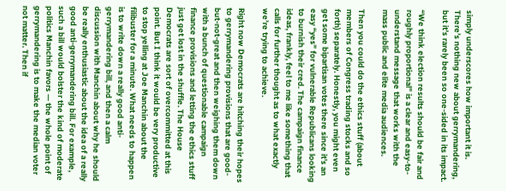simply underscores how important it is. There’s nothing new about gerrymandering, but it’s rarely been so one-sided in its impact.

“We think election results should be fair and roughly proportional” is a clear and easy-to-understand message that works with the mass public and elite media audiences.

Then you could do the ethics stuff (about members of Congress trading stocks and so forth) separately. Honestly, you might even get some bipartisan votes there since it’s an easy “yes” for vulnerable Republicans looking to burnish their cred. The campaign finance ideas, frankly, feel to me like something that calls for further thought as to what exactly we’re trying to achieve.

Right now Democrats are hitching their hopes to gerrymandering provisions that are good-but-not-great and then weighing them down with a bunch of questionable campaign finance provisions and letting the ethics stuff just get lost in the shuffle. The House Democrats are sort of overcommitted at this point. But I think it would be very productive to stop yelling at Joe Manchin about the filibuster for a minute. What needs to happen is to write down a really good anti-gerrymandering bill, and then a calm discussion with Manchin about why he should be really enthusiastic about the idea of a really good anti-gerrymandering bill. For example, such a bill would bolster the kind of moderate politics Manchin favors — the whole point of gerrymandering is to make the median voter not matter. Then if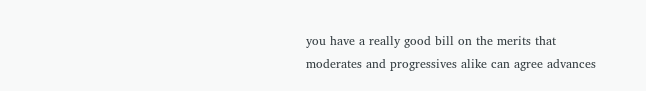you have a really good bill on the merits that moderates and progressives alike can agree advances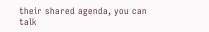their shared agenda, you can talk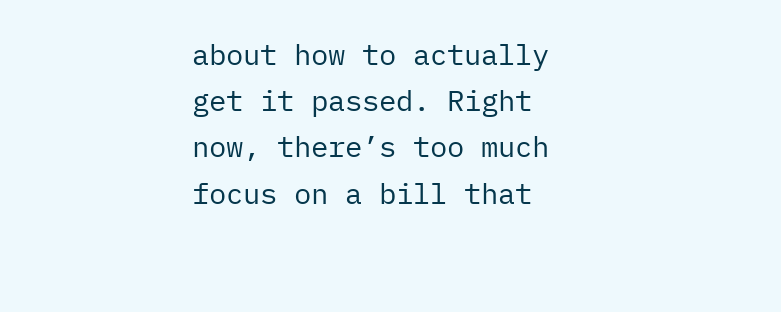about how to actually get it passed. Right now, there’s too much focus on a bill that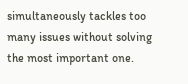simultaneously tackles too many issues without solving the most important one.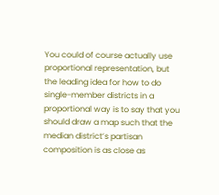You could of course actually use proportional representation, but the leading idea for how to do single-member districts in a proportional way is to say that you should draw a map such that the median district’s partisan composition is as close as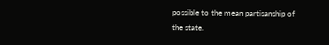possible to the mean partisanship of the state.